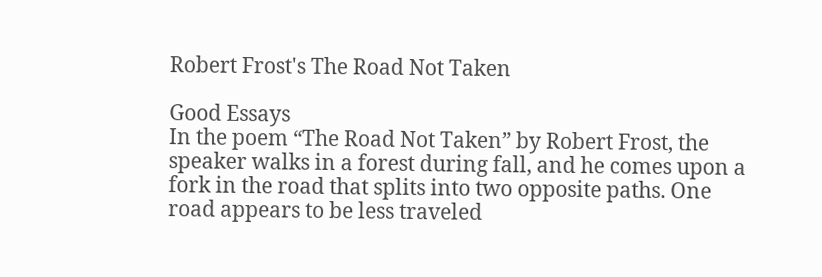Robert Frost's The Road Not Taken

Good Essays
In the poem “The Road Not Taken” by Robert Frost, the speaker walks in a forest during fall, and he comes upon a fork in the road that splits into two opposite paths. One road appears to be less traveled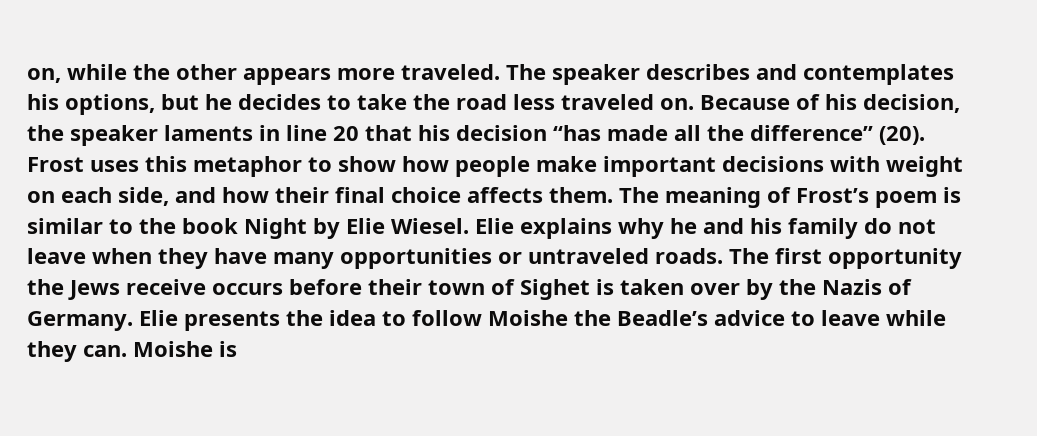on, while the other appears more traveled. The speaker describes and contemplates his options, but he decides to take the road less traveled on. Because of his decision, the speaker laments in line 20 that his decision “has made all the difference” (20). Frost uses this metaphor to show how people make important decisions with weight on each side, and how their final choice affects them. The meaning of Frost’s poem is similar to the book Night by Elie Wiesel. Elie explains why he and his family do not leave when they have many opportunities or untraveled roads. The first opportunity the Jews receive occurs before their town of Sighet is taken over by the Nazis of Germany. Elie presents the idea to follow Moishe the Beadle’s advice to leave while they can. Moishe is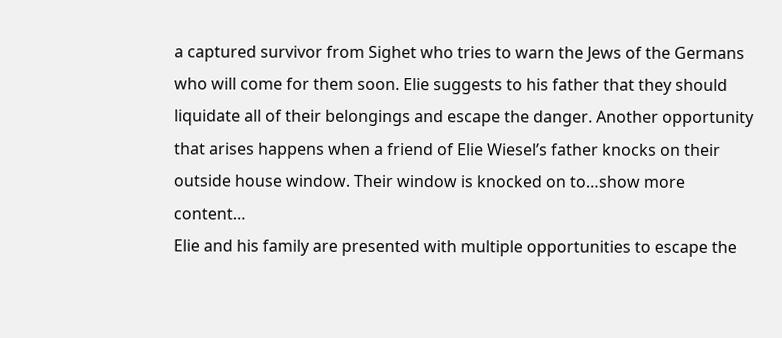a captured survivor from Sighet who tries to warn the Jews of the Germans who will come for them soon. Elie suggests to his father that they should liquidate all of their belongings and escape the danger. Another opportunity that arises happens when a friend of Elie Wiesel’s father knocks on their outside house window. Their window is knocked on to…show more content…
Elie and his family are presented with multiple opportunities to escape the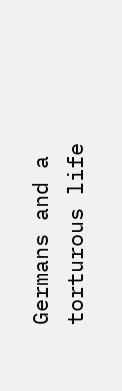Germans and a torturous life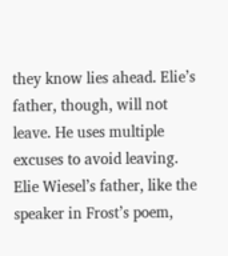they know lies ahead. Elie’s father, though, will not leave. He uses multiple excuses to avoid leaving. Elie Wiesel’s father, like the speaker in Frost’s poem,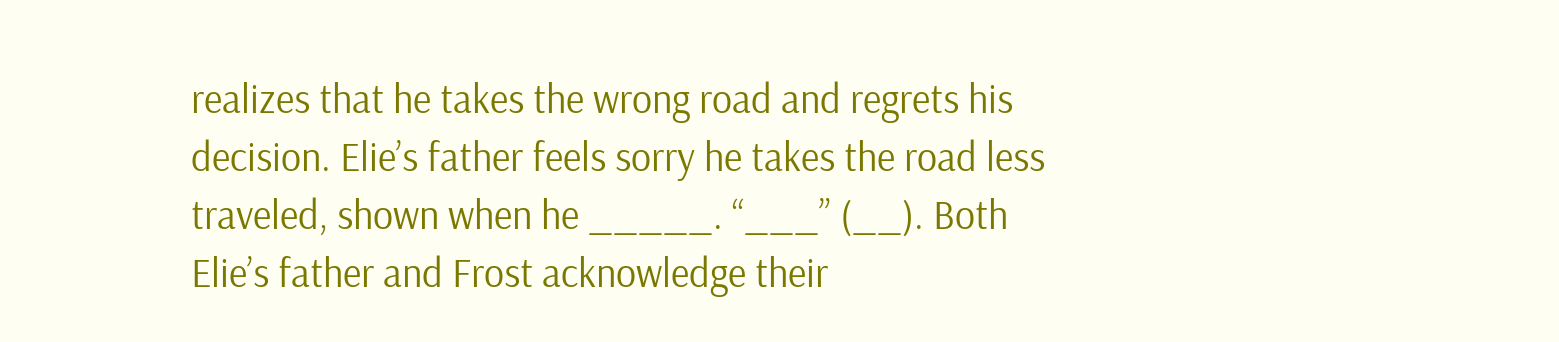realizes that he takes the wrong road and regrets his decision. Elie’s father feels sorry he takes the road less traveled, shown when he _____. “___” (__). Both Elie’s father and Frost acknowledge their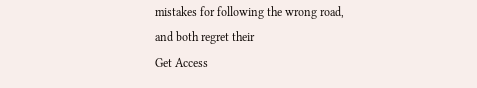mistakes for following the wrong road, and both regret their
Get Access